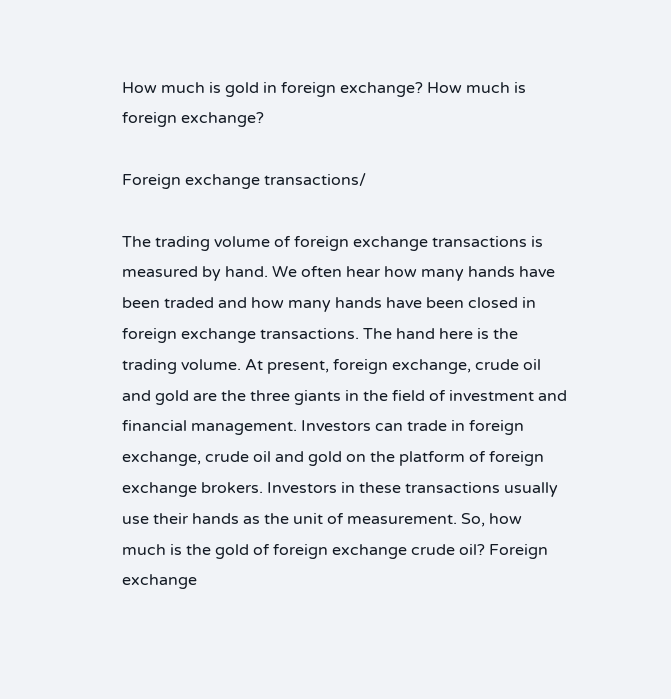How much is gold in foreign exchange? How much is foreign exchange?

Foreign exchange transactions/

The trading volume of foreign exchange transactions is measured by hand. We often hear how many hands have been traded and how many hands have been closed in foreign exchange transactions. The hand here is the trading volume. At present, foreign exchange, crude oil and gold are the three giants in the field of investment and financial management. Investors can trade in foreign exchange, crude oil and gold on the platform of foreign exchange brokers. Investors in these transactions usually use their hands as the unit of measurement. So, how much is the gold of foreign exchange crude oil? Foreign exchange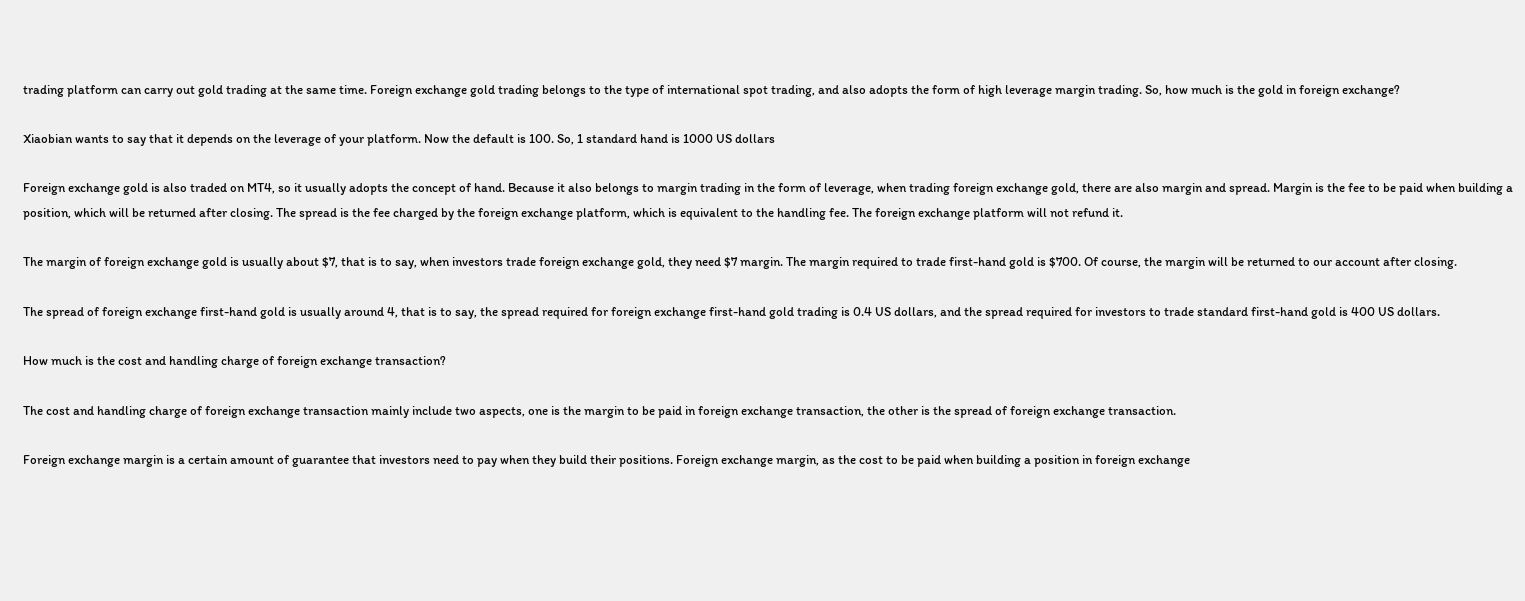trading platform can carry out gold trading at the same time. Foreign exchange gold trading belongs to the type of international spot trading, and also adopts the form of high leverage margin trading. So, how much is the gold in foreign exchange?

Xiaobian wants to say that it depends on the leverage of your platform. Now the default is 100. So, 1 standard hand is 1000 US dollars

Foreign exchange gold is also traded on MT4, so it usually adopts the concept of hand. Because it also belongs to margin trading in the form of leverage, when trading foreign exchange gold, there are also margin and spread. Margin is the fee to be paid when building a position, which will be returned after closing. The spread is the fee charged by the foreign exchange platform, which is equivalent to the handling fee. The foreign exchange platform will not refund it.

The margin of foreign exchange gold is usually about $7, that is to say, when investors trade foreign exchange gold, they need $7 margin. The margin required to trade first-hand gold is $700. Of course, the margin will be returned to our account after closing.

The spread of foreign exchange first-hand gold is usually around 4, that is to say, the spread required for foreign exchange first-hand gold trading is 0.4 US dollars, and the spread required for investors to trade standard first-hand gold is 400 US dollars.

How much is the cost and handling charge of foreign exchange transaction?

The cost and handling charge of foreign exchange transaction mainly include two aspects, one is the margin to be paid in foreign exchange transaction, the other is the spread of foreign exchange transaction.

Foreign exchange margin is a certain amount of guarantee that investors need to pay when they build their positions. Foreign exchange margin, as the cost to be paid when building a position in foreign exchange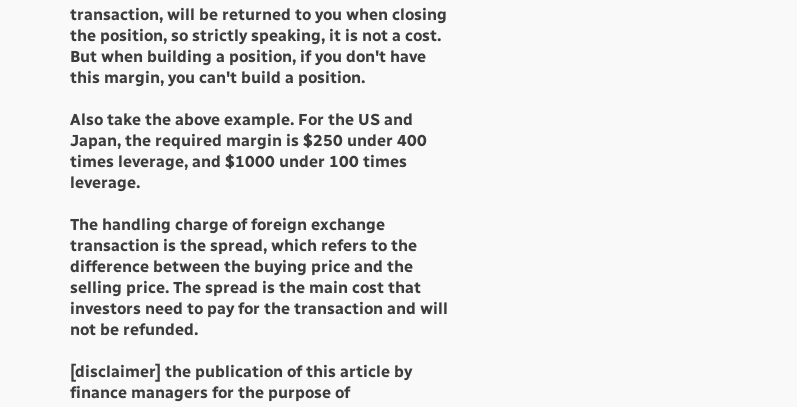transaction, will be returned to you when closing the position, so strictly speaking, it is not a cost. But when building a position, if you don't have this margin, you can't build a position.

Also take the above example. For the US and Japan, the required margin is $250 under 400 times leverage, and $1000 under 100 times leverage.

The handling charge of foreign exchange transaction is the spread, which refers to the difference between the buying price and the selling price. The spread is the main cost that investors need to pay for the transaction and will not be refunded.

[disclaimer] the publication of this article by finance managers for the purpose of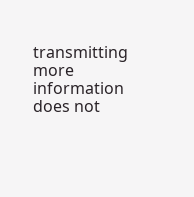transmitting more information does not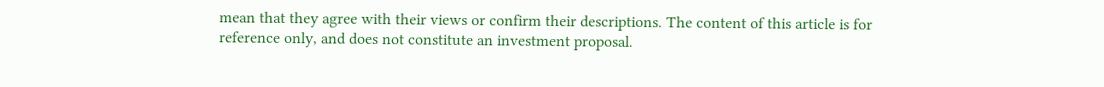mean that they agree with their views or confirm their descriptions. The content of this article is for reference only, and does not constitute an investment proposal.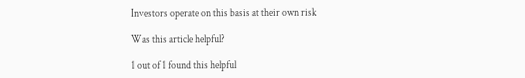Investors operate on this basis at their own risk

Was this article helpful?

1 out of 1 found this helpful